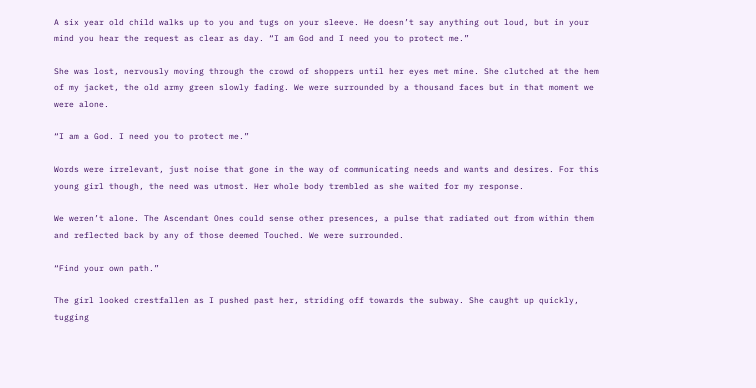A six year old child walks up to you and tugs on your sleeve. He doesn’t say anything out loud, but in your mind you hear the request as clear as day. “I am God and I need you to protect me.”

She was lost, nervously moving through the crowd of shoppers until her eyes met mine. She clutched at the hem of my jacket, the old army green slowly fading. We were surrounded by a thousand faces but in that moment we were alone.

“I am a God. I need you to protect me.”

Words were irrelevant, just noise that gone in the way of communicating needs and wants and desires. For this young girl though, the need was utmost. Her whole body trembled as she waited for my response.

We weren’t alone. The Ascendant Ones could sense other presences, a pulse that radiated out from within them and reflected back by any of those deemed Touched. We were surrounded.

“Find your own path.”

The girl looked crestfallen as I pushed past her, striding off towards the subway. She caught up quickly, tugging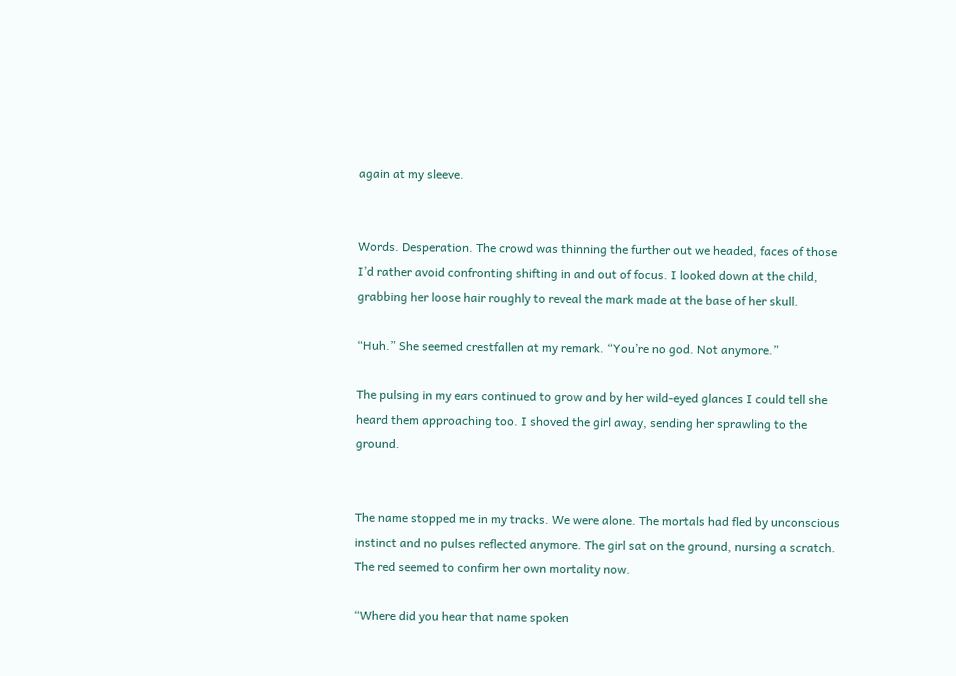again at my sleeve.


Words. Desperation. The crowd was thinning the further out we headed, faces of those I’d rather avoid confronting shifting in and out of focus. I looked down at the child, grabbing her loose hair roughly to reveal the mark made at the base of her skull.

“Huh.” She seemed crestfallen at my remark. “You’re no god. Not anymore.”

The pulsing in my ears continued to grow and by her wild-eyed glances I could tell she heard them approaching too. I shoved the girl away, sending her sprawling to the ground.


The name stopped me in my tracks. We were alone. The mortals had fled by unconscious instinct and no pulses reflected anymore. The girl sat on the ground, nursing a scratch. The red seemed to confirm her own mortality now.

“Where did you hear that name spoken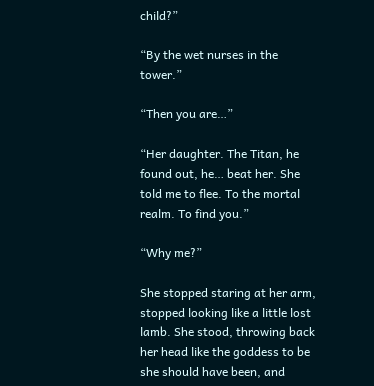child?”

“By the wet nurses in the tower.”

“Then you are…”

“Her daughter. The Titan, he found out, he… beat her. She told me to flee. To the mortal realm. To find you.”

“Why me?”

She stopped staring at her arm, stopped looking like a little lost lamb. She stood, throwing back her head like the goddess to be she should have been, and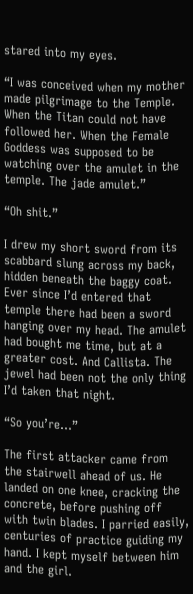stared into my eyes.

“I was conceived when my mother made pilgrimage to the Temple. When the Titan could not have followed her. When the Female Goddess was supposed to be watching over the amulet in the temple. The jade amulet.”

“Oh shit.”

I drew my short sword from its scabbard slung across my back, hidden beneath the baggy coat. Ever since I’d entered that temple there had been a sword hanging over my head. The amulet had bought me time, but at a greater cost. And Callista. The jewel had been not the only thing I’d taken that night.

“So you’re…”

The first attacker came from the stairwell ahead of us. He landed on one knee, cracking the concrete, before pushing off with twin blades. I parried easily, centuries of practice guiding my hand. I kept myself between him and the girl.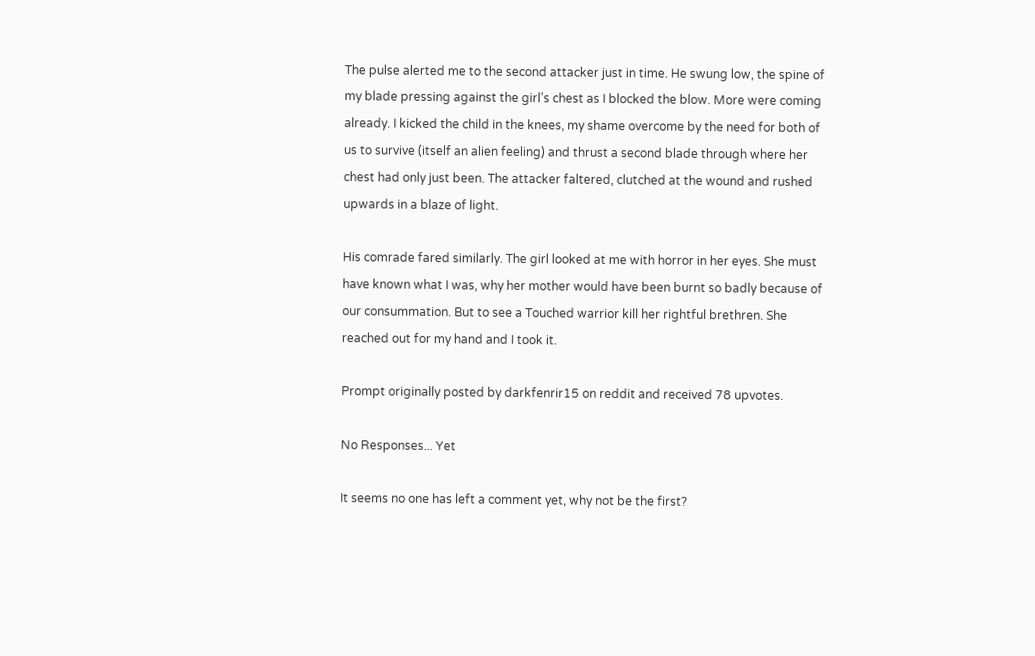The pulse alerted me to the second attacker just in time. He swung low, the spine of my blade pressing against the girl’s chest as I blocked the blow. More were coming already. I kicked the child in the knees, my shame overcome by the need for both of us to survive (itself an alien feeling) and thrust a second blade through where her chest had only just been. The attacker faltered, clutched at the wound and rushed upwards in a blaze of light.

His comrade fared similarly. The girl looked at me with horror in her eyes. She must have known what I was, why her mother would have been burnt so badly because of our consummation. But to see a Touched warrior kill her rightful brethren. She reached out for my hand and I took it.

Prompt originally posted by darkfenrir15 on reddit and received 78 upvotes.

No Responses... Yet

It seems no one has left a comment yet, why not be the first?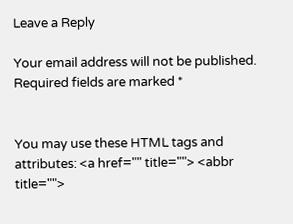Leave a Reply

Your email address will not be published. Required fields are marked *


You may use these HTML tags and attributes: <a href="" title=""> <abbr title="">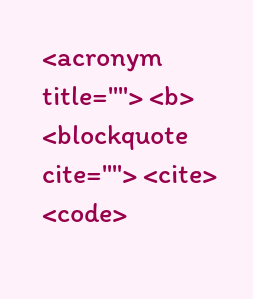<acronym title=""> <b> <blockquote cite=""> <cite> <code>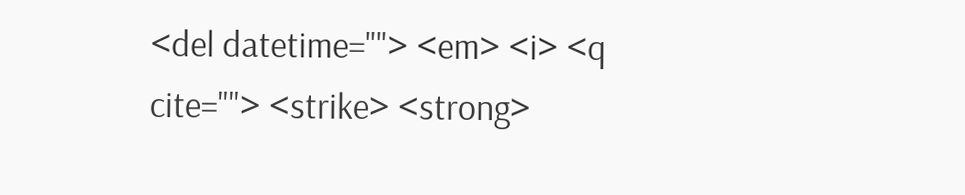<del datetime=""> <em> <i> <q cite=""> <strike> <strong>